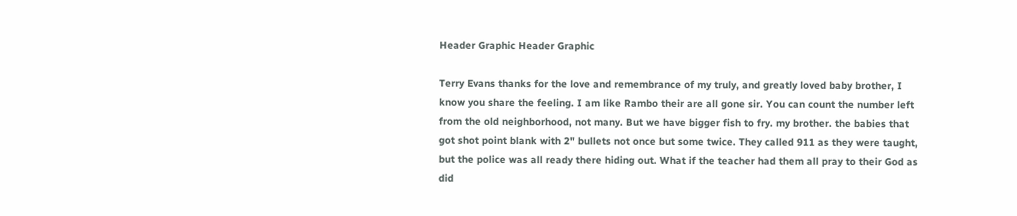Header Graphic Header Graphic

Terry Evans thanks for the love and remembrance of my truly, and greatly loved baby brother, I know you share the feeling. I am like Rambo their are all gone sir. You can count the number left from the old neighborhood, not many. But we have bigger fish to fry. my brother. the babies that got shot point blank with 2" bullets not once but some twice. They called 911 as they were taught, but the police was all ready there hiding out. What if the teacher had them all pray to their God as did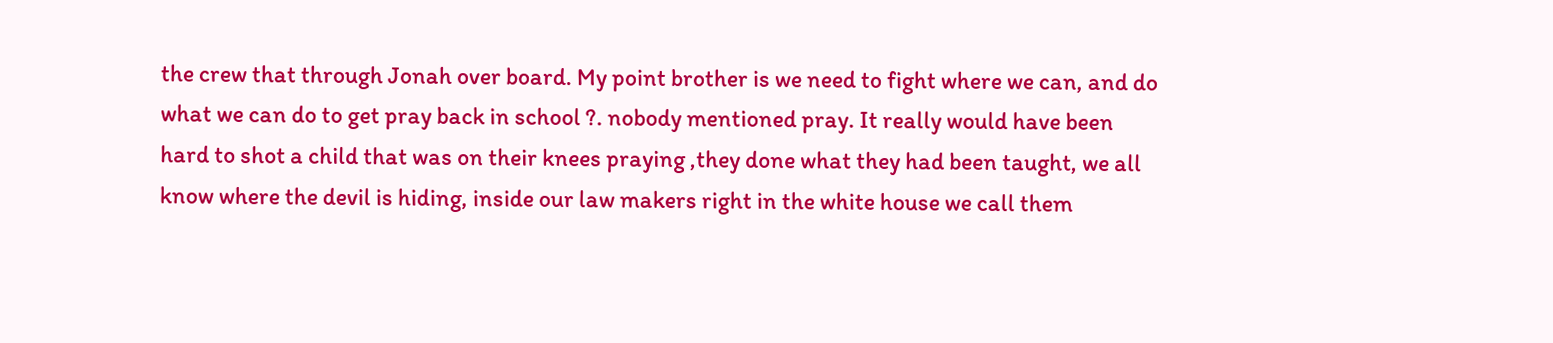the crew that through Jonah over board. My point brother is we need to fight where we can, and do what we can do to get pray back in school ?. nobody mentioned pray. It really would have been hard to shot a child that was on their knees praying ,they done what they had been taught, we all know where the devil is hiding, inside our law makers right in the white house we call them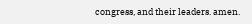congress, and their leaders. amen.